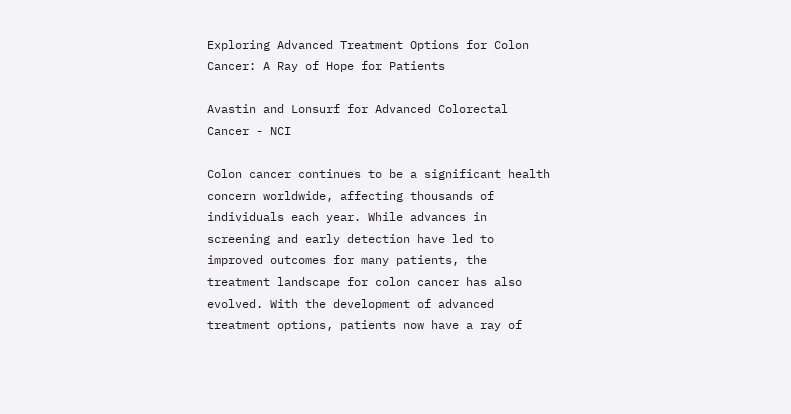Exploring Advanced Treatment Options for Colon Cancer: A Ray of Hope for Patients

Avastin and Lonsurf for Advanced Colorectal Cancer - NCI

Colon cancer continues to be a significant health concern worldwide, affecting thousands of individuals each year. While advances in screening and early detection have led to improved outcomes for many patients, the treatment landscape for colon cancer has also evolved. With the development of advanced treatment options, patients now have a ray of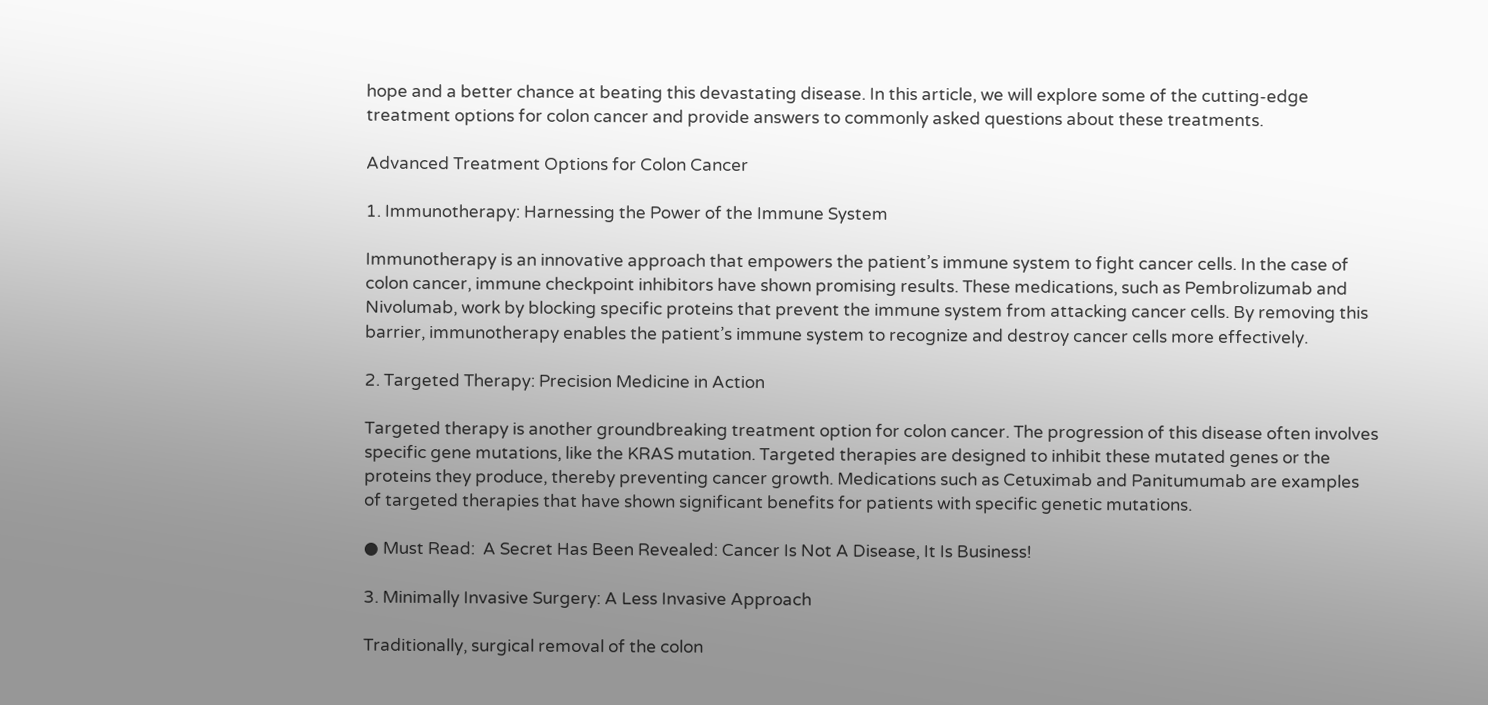hope and a better chance at beating this devastating disease. In this article, we will explore some of the cutting-edge treatment options for colon cancer and provide answers to commonly asked questions about these treatments.

Advanced Treatment Options for Colon Cancer

1. Immunotherapy: Harnessing the Power of the Immune System

Immunotherapy is an innovative approach that empowers the patient’s immune system to fight cancer cells. In the case of colon cancer, immune checkpoint inhibitors have shown promising results. These medications, such as Pembrolizumab and Nivolumab, work by blocking specific proteins that prevent the immune system from attacking cancer cells. By removing this barrier, immunotherapy enables the patient’s immune system to recognize and destroy cancer cells more effectively.

2. Targeted Therapy: Precision Medicine in Action

Targeted therapy is another groundbreaking treatment option for colon cancer. The progression of this disease often involves specific gene mutations, like the KRAS mutation. Targeted therapies are designed to inhibit these mutated genes or the proteins they produce, thereby preventing cancer growth. Medications such as Cetuximab and Panitumumab are examples of targeted therapies that have shown significant benefits for patients with specific genetic mutations.

● Must Read:  A Secret Has Been Revealed: Cancer Is Not A Disease, It Is Business!

3. Minimally Invasive Surgery: A Less Invasive Approach

Traditionally, surgical removal of the colon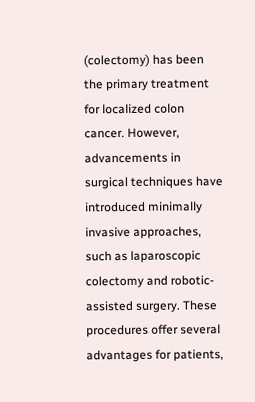(colectomy) has been the primary treatment for localized colon cancer. However, advancements in surgical techniques have introduced minimally invasive approaches, such as laparoscopic colectomy and robotic-assisted surgery. These procedures offer several advantages for patients,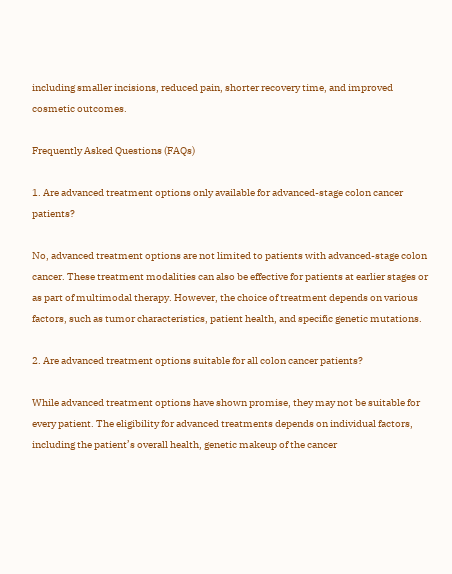including smaller incisions, reduced pain, shorter recovery time, and improved cosmetic outcomes.

Frequently Asked Questions (FAQs)

1. Are advanced treatment options only available for advanced-stage colon cancer patients?

No, advanced treatment options are not limited to patients with advanced-stage colon cancer. These treatment modalities can also be effective for patients at earlier stages or as part of multimodal therapy. However, the choice of treatment depends on various factors, such as tumor characteristics, patient health, and specific genetic mutations.

2. Are advanced treatment options suitable for all colon cancer patients?

While advanced treatment options have shown promise, they may not be suitable for every patient. The eligibility for advanced treatments depends on individual factors, including the patient’s overall health, genetic makeup of the cancer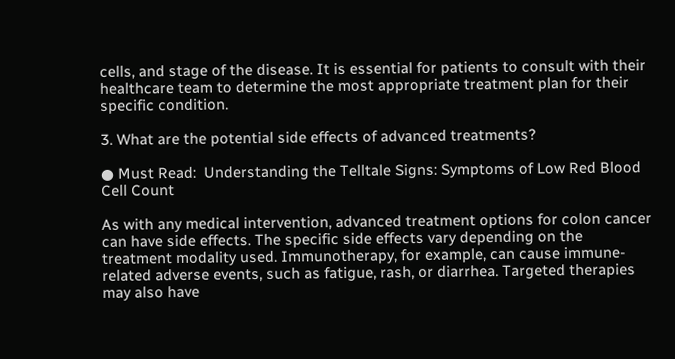cells, and stage of the disease. It is essential for patients to consult with their healthcare team to determine the most appropriate treatment plan for their specific condition.

3. What are the potential side effects of advanced treatments?

● Must Read:  Understanding the Telltale Signs: Symptoms of Low Red Blood Cell Count

As with any medical intervention, advanced treatment options for colon cancer can have side effects. The specific side effects vary depending on the treatment modality used. Immunotherapy, for example, can cause immune-related adverse events, such as fatigue, rash, or diarrhea. Targeted therapies may also have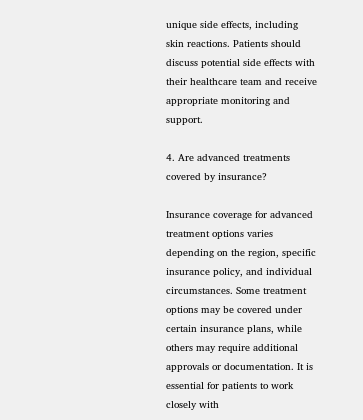unique side effects, including skin reactions. Patients should discuss potential side effects with their healthcare team and receive appropriate monitoring and support.

4. Are advanced treatments covered by insurance?

Insurance coverage for advanced treatment options varies depending on the region, specific insurance policy, and individual circumstances. Some treatment options may be covered under certain insurance plans, while others may require additional approvals or documentation. It is essential for patients to work closely with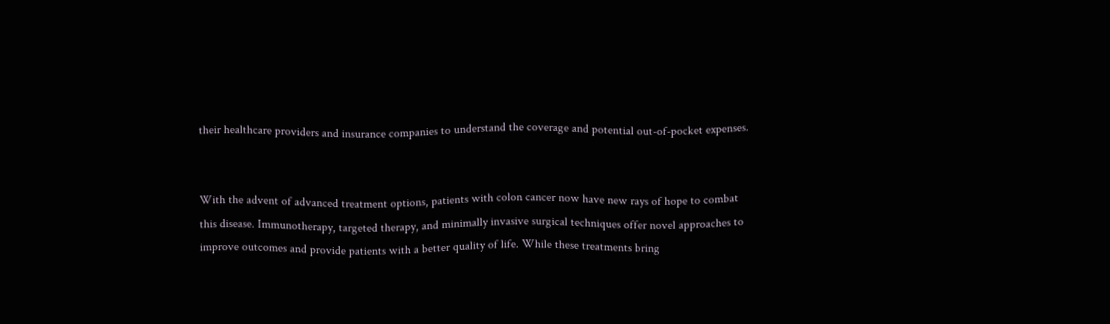their healthcare providers and insurance companies to understand the coverage and potential out-of-pocket expenses.


With the advent of advanced treatment options, patients with colon cancer now have new rays of hope to combat this disease. Immunotherapy, targeted therapy, and minimally invasive surgical techniques offer novel approaches to improve outcomes and provide patients with a better quality of life. While these treatments bring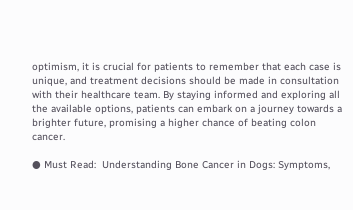optimism, it is crucial for patients to remember that each case is unique, and treatment decisions should be made in consultation with their healthcare team. By staying informed and exploring all the available options, patients can embark on a journey towards a brighter future, promising a higher chance of beating colon cancer.

● Must Read:  Understanding Bone Cancer in Dogs: Symptoms,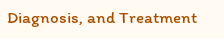Diagnosis, and Treatment